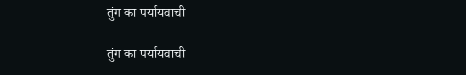तुंग का पर्यायवाची

तुंग का पर्यायवाची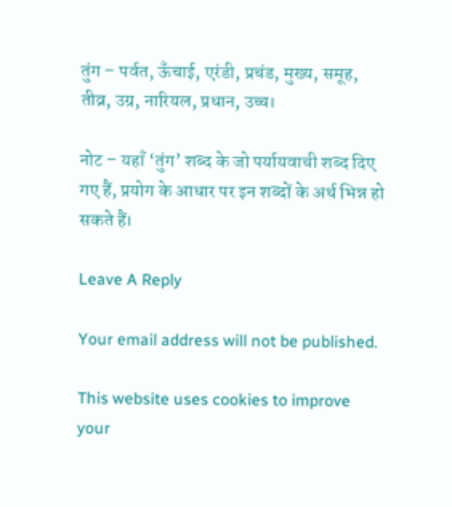तुंग – पर्वत, ऊँचाई, एरंडी, प्रचंड, मुख्य, समूह, तीव्र, उग्र, नारियल, प्रधान, उच्च।

नोट – यहाँ ‘तुंग’ शब्द के जो पर्यायवाची शब्द दिए गए हैं, प्रयोग के आधार पर इन शब्दों के अर्थ भिन्न हो सकते हैं।

Leave A Reply

Your email address will not be published.

This website uses cookies to improve your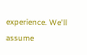experience. We'll assume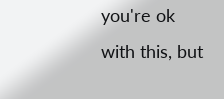you're ok with this, but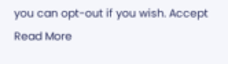you can opt-out if you wish. Accept Read More